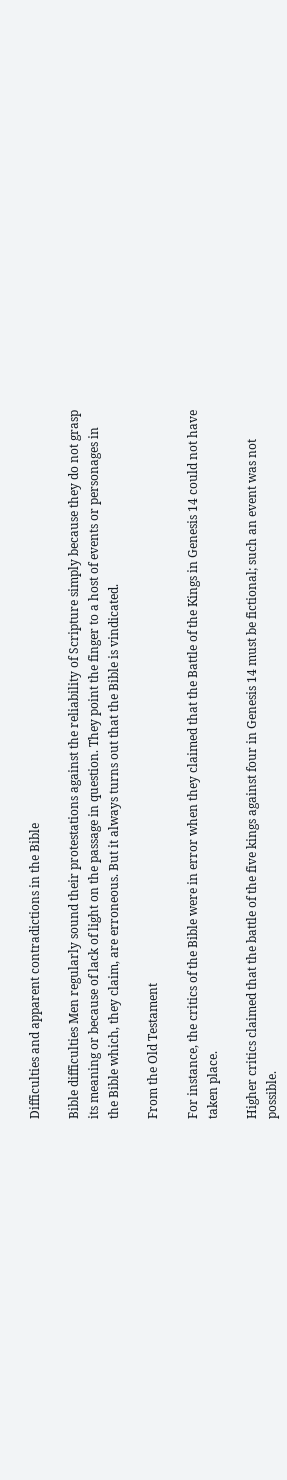Difficulties and apparent contradictions in the Bible

Bible difficulties Men regularly sound their protestations against the reliability of Scripture simply because they do not grasp its meaning or because of lack of light on the passage in question. They point the finger to a host of events or personages in the Bible which, they claim, are erroneous. But it always turns out that the Bible is vindicated.

From the Old Testament

For instance, the critics of the Bible were in error when they claimed that the Battle of the Kings in Genesis 14 could not have taken place.

Higher critics claimed that the battle of the five kings against four in Genesis 14 must be fictional; such an event was not possible.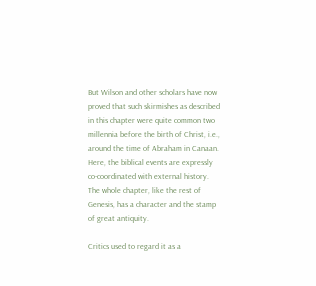But Wilson and other scholars have now proved that such skirmishes as described in this chapter were quite common two millennia before the birth of Christ, i.e., around the time of Abraham in Canaan. Here, the biblical events are expressly co-coordinated with external history. The whole chapter, like the rest of Genesis, has a character and the stamp of great antiquity.

Critics used to regard it as a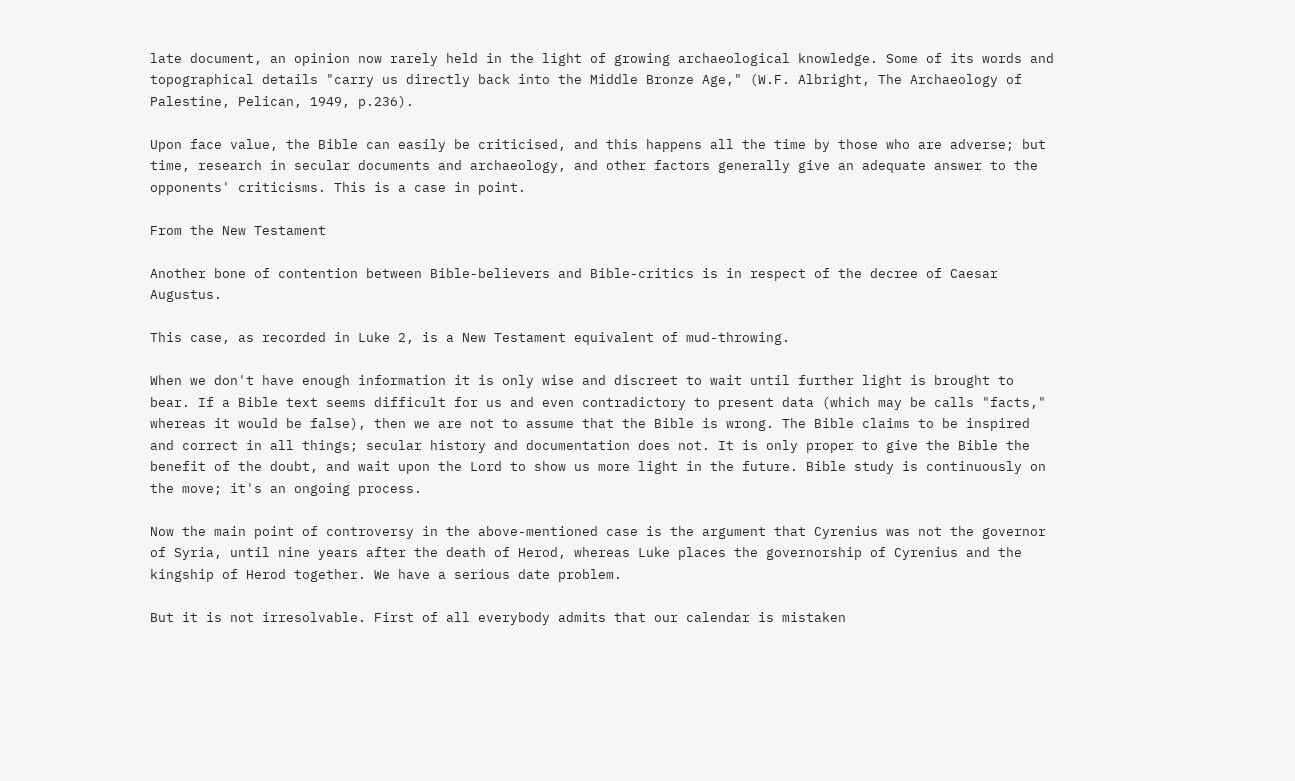late document, an opinion now rarely held in the light of growing archaeological knowledge. Some of its words and topographical details "carry us directly back into the Middle Bronze Age," (W.F. Albright, The Archaeology of Palestine, Pelican, 1949, p.236).

Upon face value, the Bible can easily be criticised, and this happens all the time by those who are adverse; but time, research in secular documents and archaeology, and other factors generally give an adequate answer to the opponents' criticisms. This is a case in point.

From the New Testament

Another bone of contention between Bible-believers and Bible-critics is in respect of the decree of Caesar Augustus.

This case, as recorded in Luke 2, is a New Testament equivalent of mud-throwing.

When we don't have enough information it is only wise and discreet to wait until further light is brought to bear. If a Bible text seems difficult for us and even contradictory to present data (which may be calls "facts," whereas it would be false), then we are not to assume that the Bible is wrong. The Bible claims to be inspired and correct in all things; secular history and documentation does not. It is only proper to give the Bible the benefit of the doubt, and wait upon the Lord to show us more light in the future. Bible study is continuously on the move; it's an ongoing process.

Now the main point of controversy in the above-mentioned case is the argument that Cyrenius was not the governor of Syria, until nine years after the death of Herod, whereas Luke places the governorship of Cyrenius and the kingship of Herod together. We have a serious date problem.

But it is not irresolvable. First of all everybody admits that our calendar is mistaken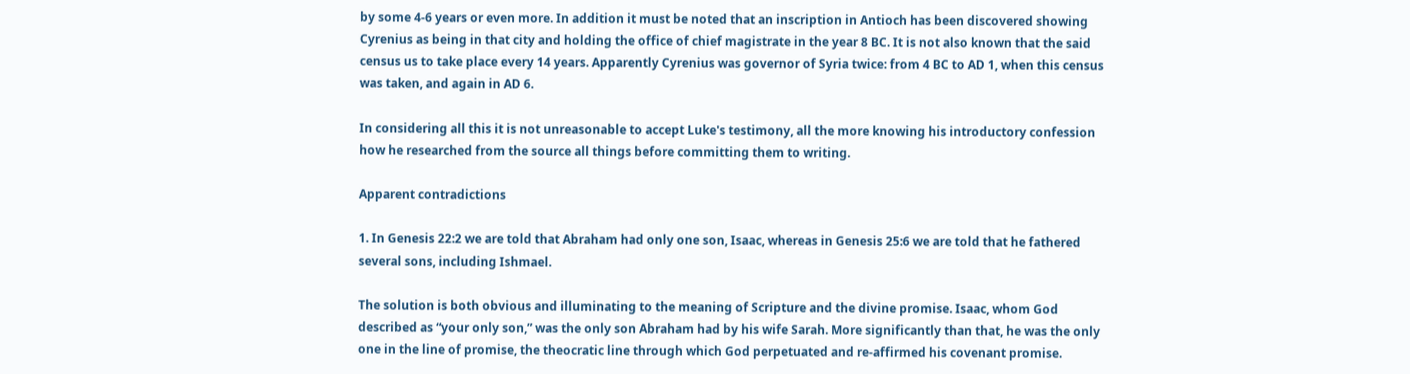by some 4-6 years or even more. In addition it must be noted that an inscription in Antioch has been discovered showing Cyrenius as being in that city and holding the office of chief magistrate in the year 8 BC. It is not also known that the said census us to take place every 14 years. Apparently Cyrenius was governor of Syria twice: from 4 BC to AD 1, when this census was taken, and again in AD 6.

In considering all this it is not unreasonable to accept Luke's testimony, all the more knowing his introductory confession how he researched from the source all things before committing them to writing.

Apparent contradictions

1. In Genesis 22:2 we are told that Abraham had only one son, Isaac, whereas in Genesis 25:6 we are told that he fathered several sons, including Ishmael.

The solution is both obvious and illuminating to the meaning of Scripture and the divine promise. Isaac, whom God described as “your only son,” was the only son Abraham had by his wife Sarah. More significantly than that, he was the only one in the line of promise, the theocratic line through which God perpetuated and re-affirmed his covenant promise.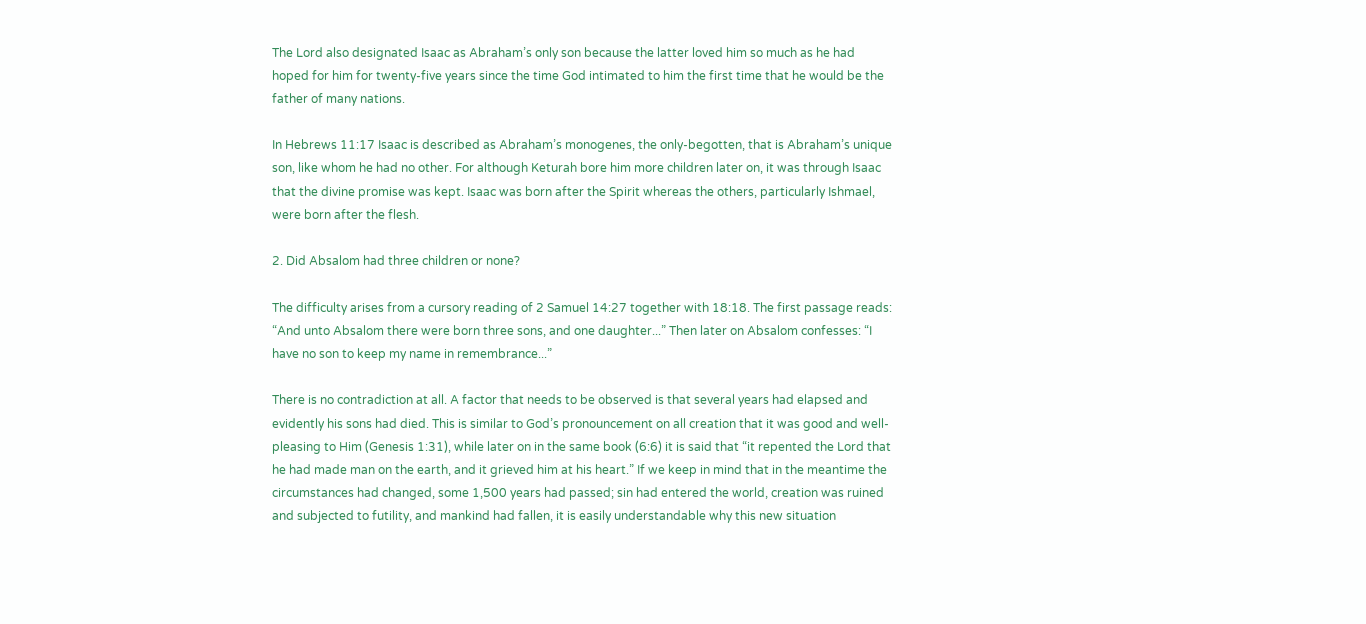The Lord also designated Isaac as Abraham’s only son because the latter loved him so much as he had hoped for him for twenty-five years since the time God intimated to him the first time that he would be the father of many nations.

In Hebrews 11:17 Isaac is described as Abraham’s monogenes, the only-begotten, that is Abraham’s unique son, like whom he had no other. For although Keturah bore him more children later on, it was through Isaac that the divine promise was kept. Isaac was born after the Spirit whereas the others, particularly Ishmael, were born after the flesh.

2. Did Absalom had three children or none?

The difficulty arises from a cursory reading of 2 Samuel 14:27 together with 18:18. The first passage reads: “And unto Absalom there were born three sons, and one daughter...” Then later on Absalom confesses: “I have no son to keep my name in remembrance...”

There is no contradiction at all. A factor that needs to be observed is that several years had elapsed and evidently his sons had died. This is similar to God’s pronouncement on all creation that it was good and well-pleasing to Him (Genesis 1:31), while later on in the same book (6:6) it is said that “it repented the Lord that he had made man on the earth, and it grieved him at his heart.” If we keep in mind that in the meantime the circumstances had changed, some 1,500 years had passed; sin had entered the world, creation was ruined and subjected to futility, and mankind had fallen, it is easily understandable why this new situation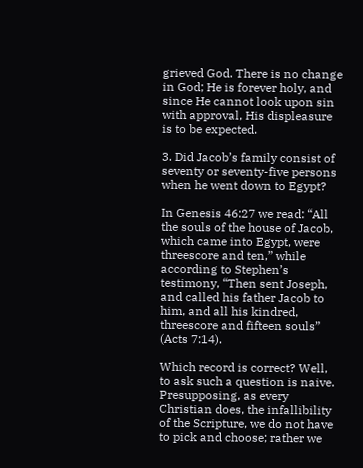grieved God. There is no change in God; He is forever holy, and since He cannot look upon sin with approval, His displeasure is to be expected.

3. Did Jacob’s family consist of seventy or seventy-five persons when he went down to Egypt?

In Genesis 46:27 we read: “All the souls of the house of Jacob, which came into Egypt, were threescore and ten,” while according to Stephen’s testimony, “Then sent Joseph, and called his father Jacob to him, and all his kindred, threescore and fifteen souls” (Acts 7:14).

Which record is correct? Well, to ask such a question is naive. Presupposing, as every Christian does, the infallibility of the Scripture, we do not have to pick and choose; rather we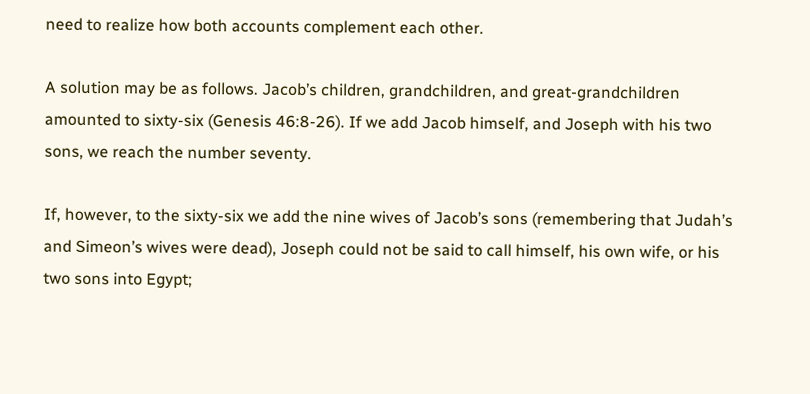need to realize how both accounts complement each other.

A solution may be as follows. Jacob’s children, grandchildren, and great-grandchildren amounted to sixty-six (Genesis 46:8-26). If we add Jacob himself, and Joseph with his two sons, we reach the number seventy.

If, however, to the sixty-six we add the nine wives of Jacob’s sons (remembering that Judah’s and Simeon’s wives were dead), Joseph could not be said to call himself, his own wife, or his two sons into Egypt;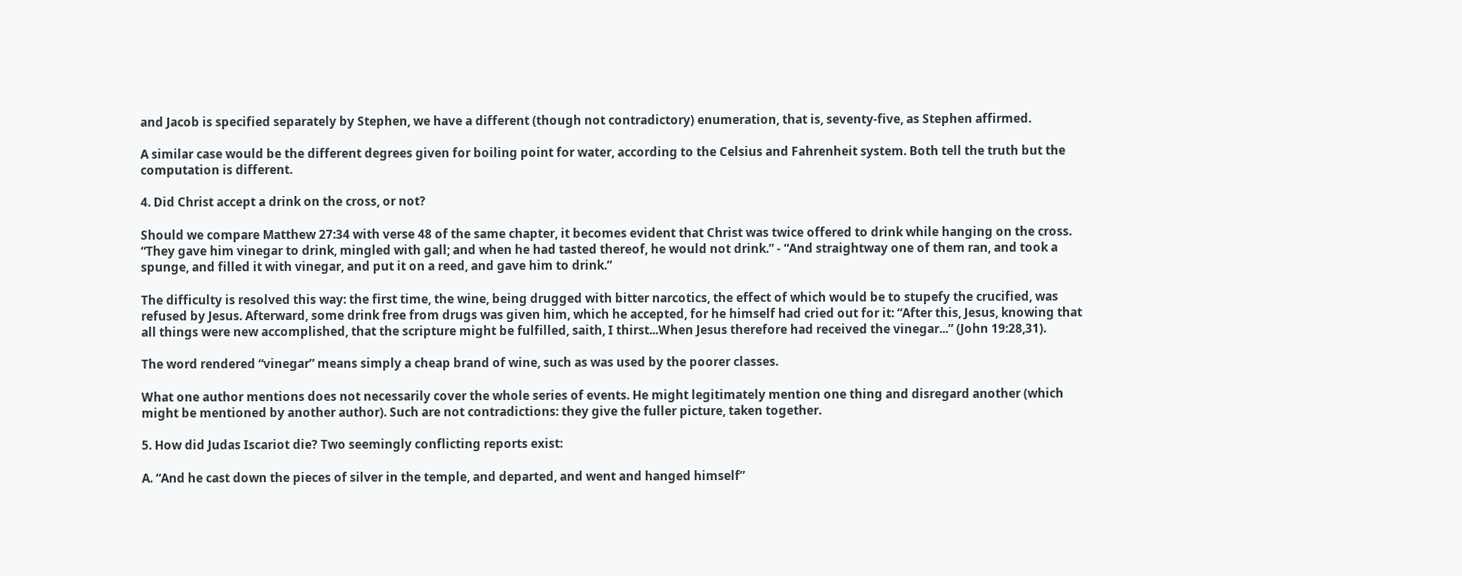and Jacob is specified separately by Stephen, we have a different (though not contradictory) enumeration, that is, seventy-five, as Stephen affirmed.

A similar case would be the different degrees given for boiling point for water, according to the Celsius and Fahrenheit system. Both tell the truth but the computation is different.

4. Did Christ accept a drink on the cross, or not?

Should we compare Matthew 27:34 with verse 48 of the same chapter, it becomes evident that Christ was twice offered to drink while hanging on the cross. “They gave him vinegar to drink, mingled with gall; and when he had tasted thereof, he would not drink.” - “And straightway one of them ran, and took a spunge, and filled it with vinegar, and put it on a reed, and gave him to drink.”

The difficulty is resolved this way: the first time, the wine, being drugged with bitter narcotics, the effect of which would be to stupefy the crucified, was refused by Jesus. Afterward, some drink free from drugs was given him, which he accepted, for he himself had cried out for it: “After this, Jesus, knowing that all things were new accomplished, that the scripture might be fulfilled, saith, I thirst...When Jesus therefore had received the vinegar...” (John 19:28,31).

The word rendered “vinegar” means simply a cheap brand of wine, such as was used by the poorer classes.

What one author mentions does not necessarily cover the whole series of events. He might legitimately mention one thing and disregard another (which might be mentioned by another author). Such are not contradictions: they give the fuller picture, taken together.

5. How did Judas Iscariot die? Two seemingly conflicting reports exist:

A. “And he cast down the pieces of silver in the temple, and departed, and went and hanged himself”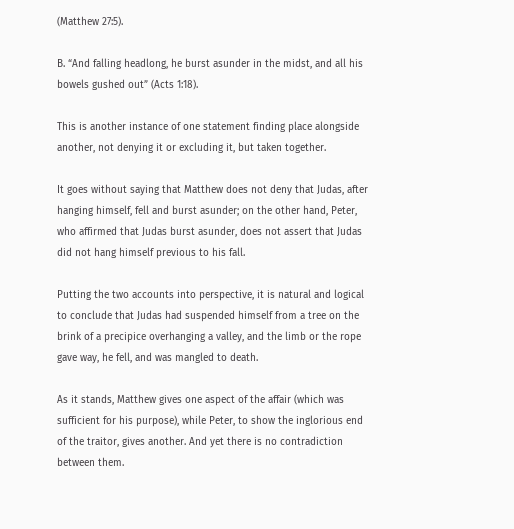(Matthew 27:5).

B. “And falling headlong, he burst asunder in the midst, and all his bowels gushed out” (Acts 1:18).

This is another instance of one statement finding place alongside another, not denying it or excluding it, but taken together.

It goes without saying that Matthew does not deny that Judas, after hanging himself, fell and burst asunder; on the other hand, Peter, who affirmed that Judas burst asunder, does not assert that Judas did not hang himself previous to his fall.

Putting the two accounts into perspective, it is natural and logical to conclude that Judas had suspended himself from a tree on the brink of a precipice overhanging a valley, and the limb or the rope gave way, he fell, and was mangled to death.

As it stands, Matthew gives one aspect of the affair (which was sufficient for his purpose), while Peter, to show the inglorious end of the traitor, gives another. And yet there is no contradiction between them.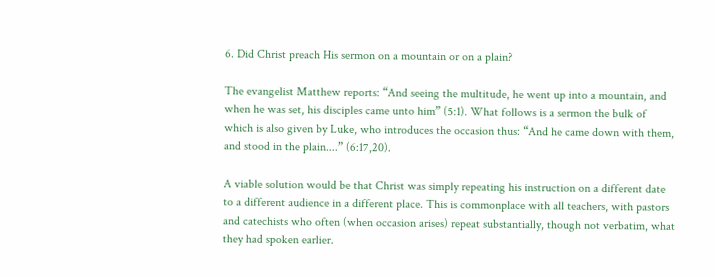6. Did Christ preach His sermon on a mountain or on a plain?

The evangelist Matthew reports: “And seeing the multitude, he went up into a mountain, and when he was set, his disciples came unto him” (5:1). What follows is a sermon the bulk of which is also given by Luke, who introduces the occasion thus: “And he came down with them, and stood in the plain....” (6:17,20).

A viable solution would be that Christ was simply repeating his instruction on a different date to a different audience in a different place. This is commonplace with all teachers, with pastors and catechists who often (when occasion arises) repeat substantially, though not verbatim, what they had spoken earlier.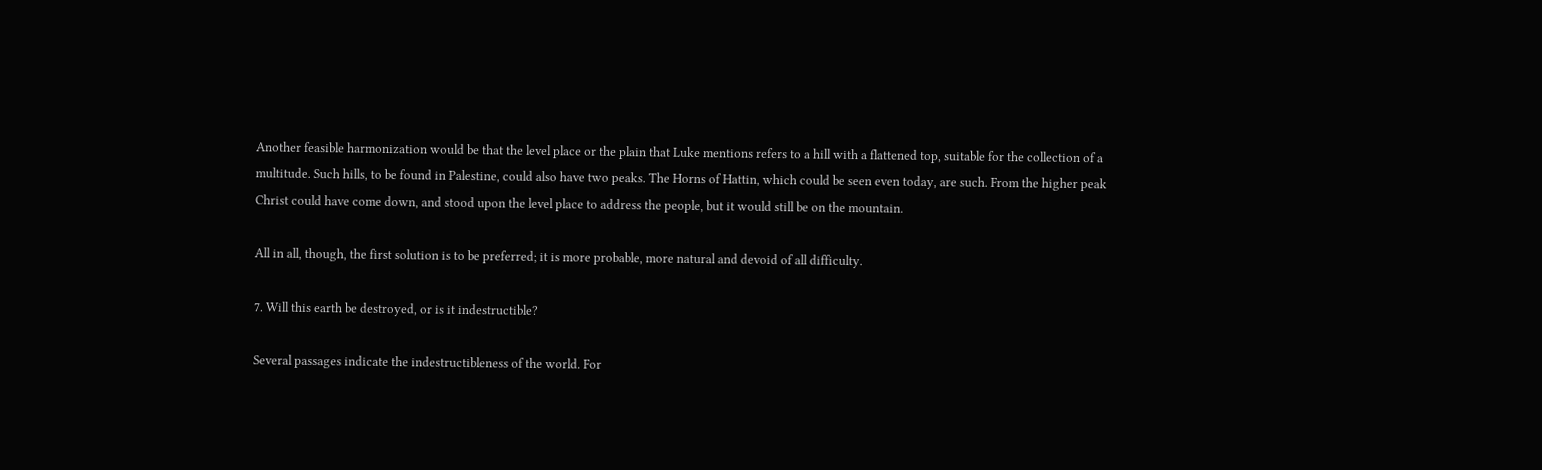Another feasible harmonization would be that the level place or the plain that Luke mentions refers to a hill with a flattened top, suitable for the collection of a multitude. Such hills, to be found in Palestine, could also have two peaks. The Horns of Hattin, which could be seen even today, are such. From the higher peak Christ could have come down, and stood upon the level place to address the people, but it would still be on the mountain.

All in all, though, the first solution is to be preferred; it is more probable, more natural and devoid of all difficulty.

7. Will this earth be destroyed, or is it indestructible?

Several passages indicate the indestructibleness of the world. For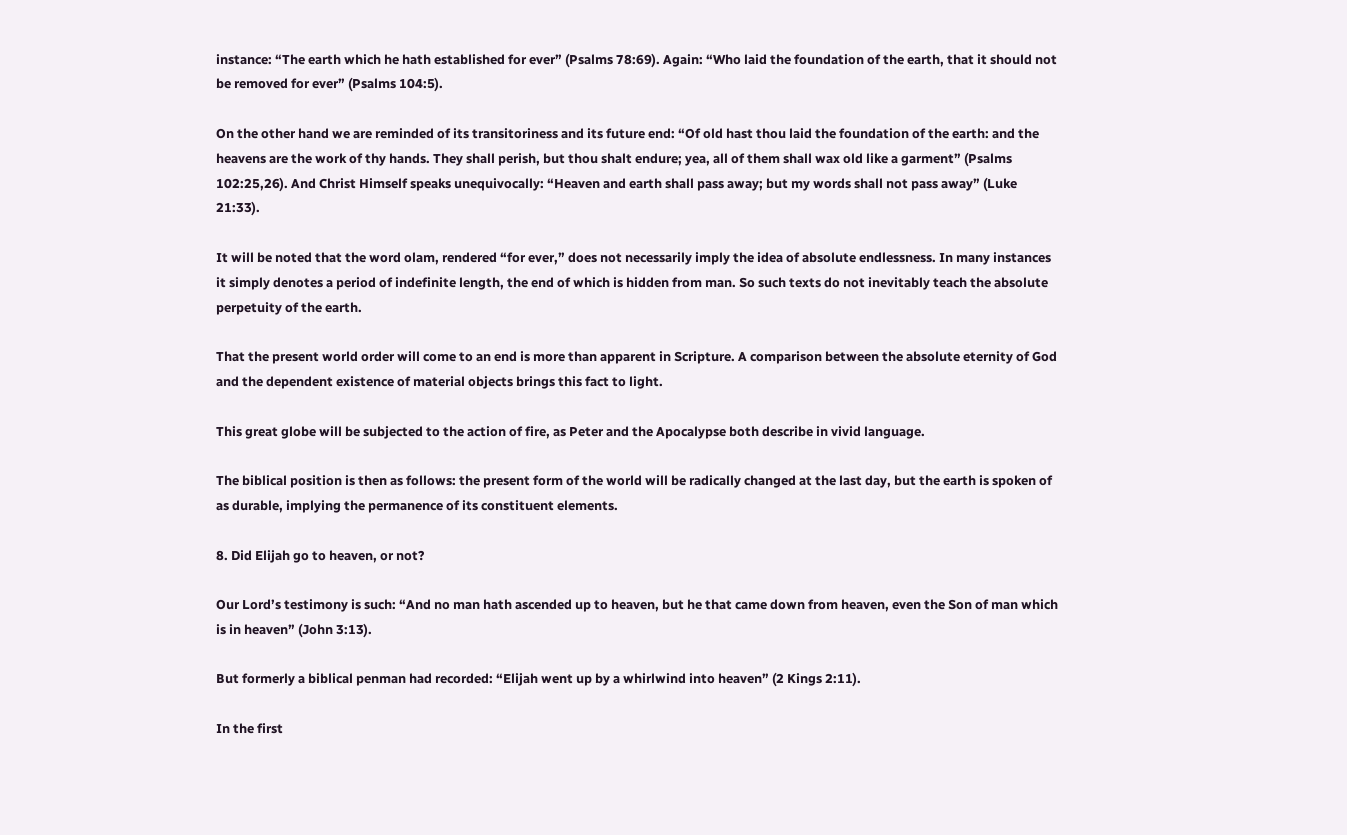instance: “The earth which he hath established for ever” (Psalms 78:69). Again: “Who laid the foundation of the earth, that it should not be removed for ever” (Psalms 104:5).

On the other hand we are reminded of its transitoriness and its future end: “Of old hast thou laid the foundation of the earth: and the heavens are the work of thy hands. They shall perish, but thou shalt endure; yea, all of them shall wax old like a garment” (Psalms 102:25,26). And Christ Himself speaks unequivocally: “Heaven and earth shall pass away; but my words shall not pass away” (Luke 21:33).

It will be noted that the word olam, rendered “for ever,” does not necessarily imply the idea of absolute endlessness. In many instances it simply denotes a period of indefinite length, the end of which is hidden from man. So such texts do not inevitably teach the absolute perpetuity of the earth.

That the present world order will come to an end is more than apparent in Scripture. A comparison between the absolute eternity of God and the dependent existence of material objects brings this fact to light.

This great globe will be subjected to the action of fire, as Peter and the Apocalypse both describe in vivid language.

The biblical position is then as follows: the present form of the world will be radically changed at the last day, but the earth is spoken of as durable, implying the permanence of its constituent elements.

8. Did Elijah go to heaven, or not?

Our Lord’s testimony is such: “And no man hath ascended up to heaven, but he that came down from heaven, even the Son of man which is in heaven” (John 3:13).

But formerly a biblical penman had recorded: “Elijah went up by a whirlwind into heaven” (2 Kings 2:11).

In the first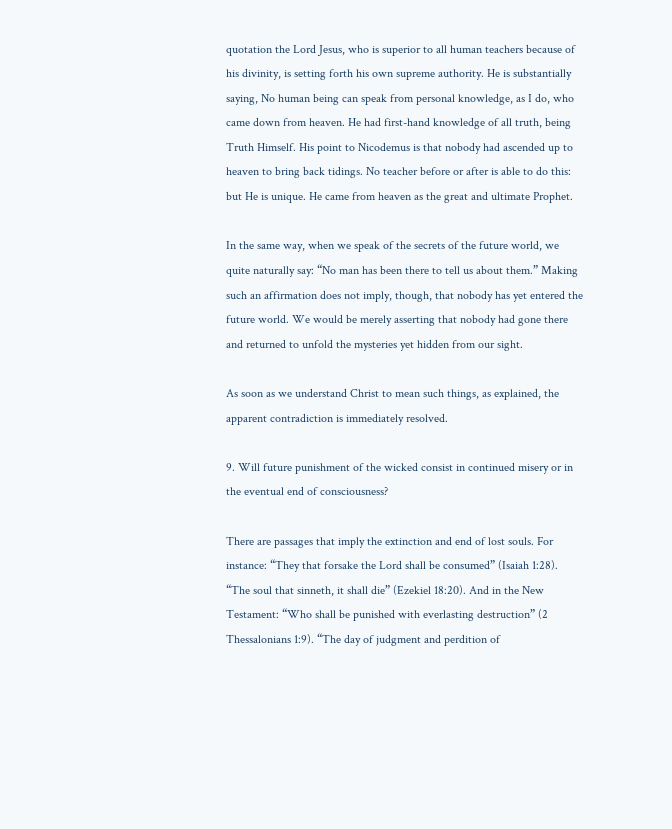quotation the Lord Jesus, who is superior to all human teachers because of his divinity, is setting forth his own supreme authority. He is substantially saying, No human being can speak from personal knowledge, as I do, who came down from heaven. He had first-hand knowledge of all truth, being Truth Himself. His point to Nicodemus is that nobody had ascended up to heaven to bring back tidings. No teacher before or after is able to do this: but He is unique. He came from heaven as the great and ultimate Prophet.

In the same way, when we speak of the secrets of the future world, we quite naturally say: “No man has been there to tell us about them.” Making such an affirmation does not imply, though, that nobody has yet entered the future world. We would be merely asserting that nobody had gone there and returned to unfold the mysteries yet hidden from our sight.

As soon as we understand Christ to mean such things, as explained, the apparent contradiction is immediately resolved.

9. Will future punishment of the wicked consist in continued misery or in the eventual end of consciousness?

There are passages that imply the extinction and end of lost souls. For instance: “They that forsake the Lord shall be consumed” (Isaiah 1:28). “The soul that sinneth, it shall die” (Ezekiel 18:20). And in the New Testament: “Who shall be punished with everlasting destruction” (2 Thessalonians 1:9). “The day of judgment and perdition of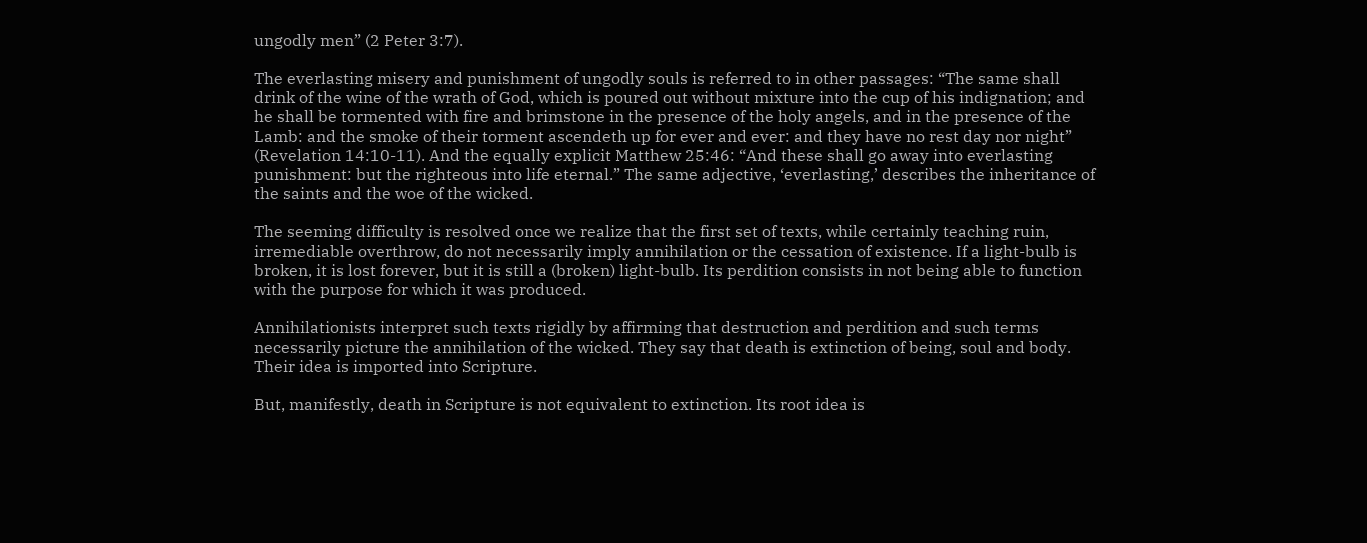ungodly men” (2 Peter 3:7).

The everlasting misery and punishment of ungodly souls is referred to in other passages: “The same shall drink of the wine of the wrath of God, which is poured out without mixture into the cup of his indignation; and he shall be tormented with fire and brimstone in the presence of the holy angels, and in the presence of the Lamb: and the smoke of their torment ascendeth up for ever and ever: and they have no rest day nor night” (Revelation 14:10-11). And the equally explicit Matthew 25:46: “And these shall go away into everlasting punishment: but the righteous into life eternal.” The same adjective, ‘everlasting,’ describes the inheritance of the saints and the woe of the wicked.

The seeming difficulty is resolved once we realize that the first set of texts, while certainly teaching ruin, irremediable overthrow, do not necessarily imply annihilation or the cessation of existence. If a light-bulb is broken, it is lost forever, but it is still a (broken) light-bulb. Its perdition consists in not being able to function with the purpose for which it was produced.

Annihilationists interpret such texts rigidly by affirming that destruction and perdition and such terms necessarily picture the annihilation of the wicked. They say that death is extinction of being, soul and body. Their idea is imported into Scripture.

But, manifestly, death in Scripture is not equivalent to extinction. Its root idea is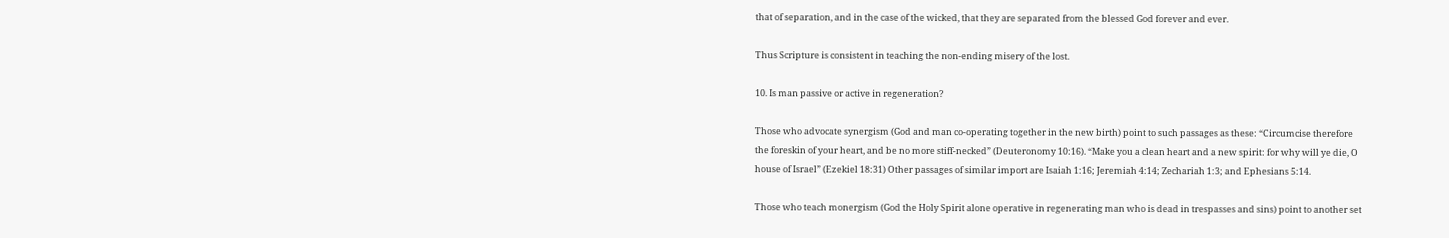that of separation, and in the case of the wicked, that they are separated from the blessed God forever and ever.

Thus Scripture is consistent in teaching the non-ending misery of the lost.

10. Is man passive or active in regeneration?

Those who advocate synergism (God and man co-operating together in the new birth) point to such passages as these: “Circumcise therefore the foreskin of your heart, and be no more stiff-necked” (Deuteronomy 10:16). “Make you a clean heart and a new spirit: for why will ye die, O house of Israel” (Ezekiel 18:31) Other passages of similar import are Isaiah 1:16; Jeremiah 4:14; Zechariah 1:3; and Ephesians 5:14.

Those who teach monergism (God the Holy Spirit alone operative in regenerating man who is dead in trespasses and sins) point to another set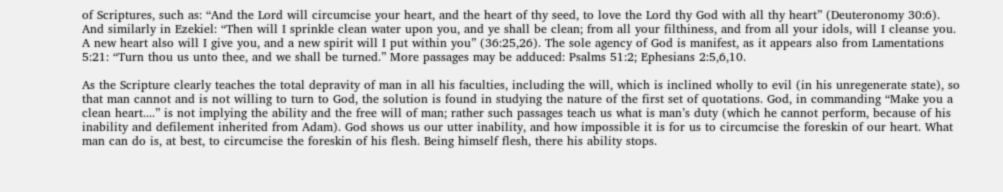of Scriptures, such as: “And the Lord will circumcise your heart, and the heart of thy seed, to love the Lord thy God with all thy heart” (Deuteronomy 30:6). And similarly in Ezekiel: “Then will I sprinkle clean water upon you, and ye shall be clean; from all your filthiness, and from all your idols, will I cleanse you. A new heart also will I give you, and a new spirit will I put within you” (36:25,26). The sole agency of God is manifest, as it appears also from Lamentations 5:21: “Turn thou us unto thee, and we shall be turned.” More passages may be adduced: Psalms 51:2; Ephesians 2:5,6,10.

As the Scripture clearly teaches the total depravity of man in all his faculties, including the will, which is inclined wholly to evil (in his unregenerate state), so that man cannot and is not willing to turn to God, the solution is found in studying the nature of the first set of quotations. God, in commanding “Make you a clean heart....” is not implying the ability and the free will of man; rather such passages teach us what is man’s duty (which he cannot perform, because of his inability and defilement inherited from Adam). God shows us our utter inability, and how impossible it is for us to circumcise the foreskin of our heart. What man can do is, at best, to circumcise the foreskin of his flesh. Being himself flesh, there his ability stops.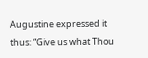Augustine expressed it thus: “Give us what Thou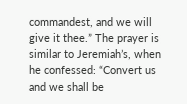commandest, and we will give it thee.” The prayer is similar to Jeremiah’s, when he confessed: “Convert us and we shall be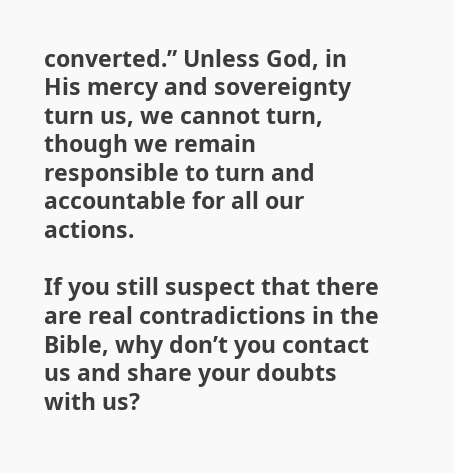converted.” Unless God, in His mercy and sovereignty turn us, we cannot turn, though we remain responsible to turn and accountable for all our actions.

If you still suspect that there are real contradictions in the Bible, why don’t you contact us and share your doubts with us?